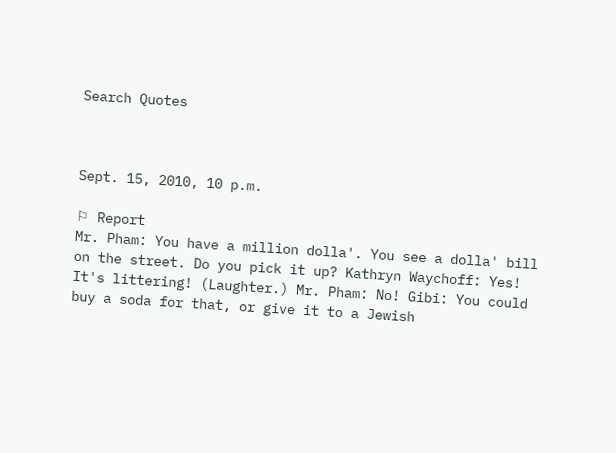Search Quotes



Sept. 15, 2010, 10 p.m.

⚐ Report
Mr. Pham: You have a million dolla'. You see a dolla' bill on the street. Do you pick it up? Kathryn Waychoff: Yes! It's littering! (Laughter.) Mr. Pham: No! Gibi: You could buy a soda for that, or give it to a Jewish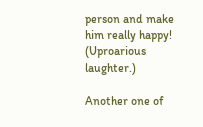person and make him really happy! (Uproarious laughter.)

Another one of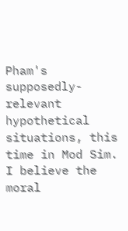Pham's supposedly-relevant hypothetical situations, this time in Mod Sim. I believe the moral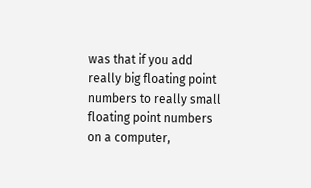was that if you add really big floating point numbers to really small floating point numbers on a computer,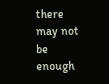there may not be enough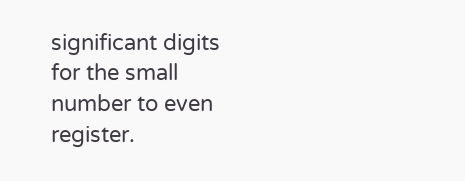significant digits for the small number to even register.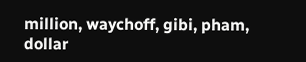million, waychoff, gibi, pham, dollar